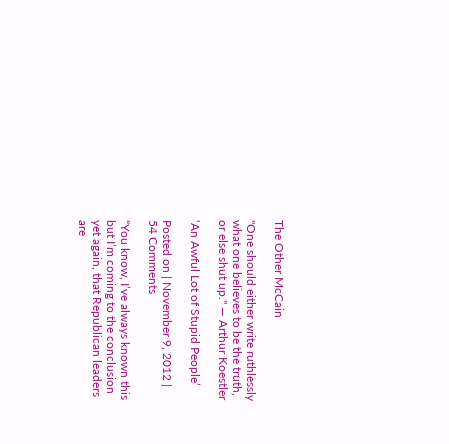The Other McCain

"One should either write ruthlessly what one believes to be the truth, or else shut up." — Arthur Koestler

‘An Awful Lot of Stupid People’

Posted on | November 9, 2012 | 54 Comments

“You know, I’ve always known this but I’m coming to the conclusion yet again, that Republican leaders are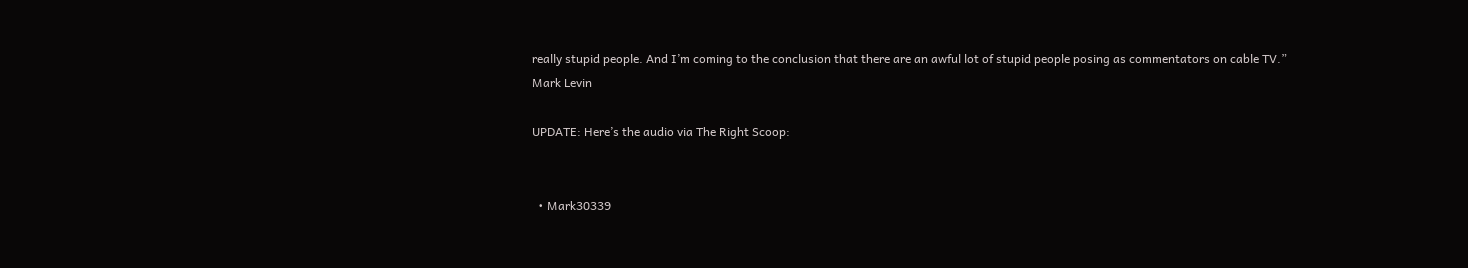really stupid people. And I’m coming to the conclusion that there are an awful lot of stupid people posing as commentators on cable TV.”
Mark Levin

UPDATE: Here’s the audio via The Right Scoop:


  • Mark30339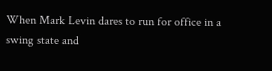When Mark Levin dares to run for office in a swing state and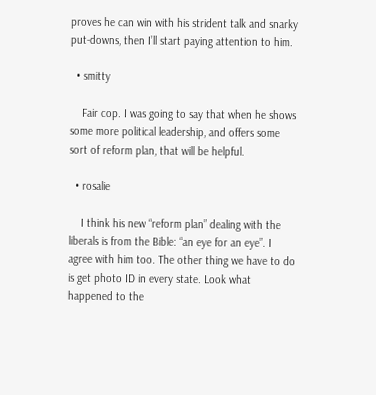proves he can win with his strident talk and snarky put-downs, then I’ll start paying attention to him.

  • smitty

    Fair cop. I was going to say that when he shows some more political leadership, and offers some sort of reform plan, that will be helpful.

  • rosalie

    I think his new “reform plan” dealing with the liberals is from the Bible: “an eye for an eye”. I agree with him too. The other thing we have to do is get photo ID in every state. Look what happened to the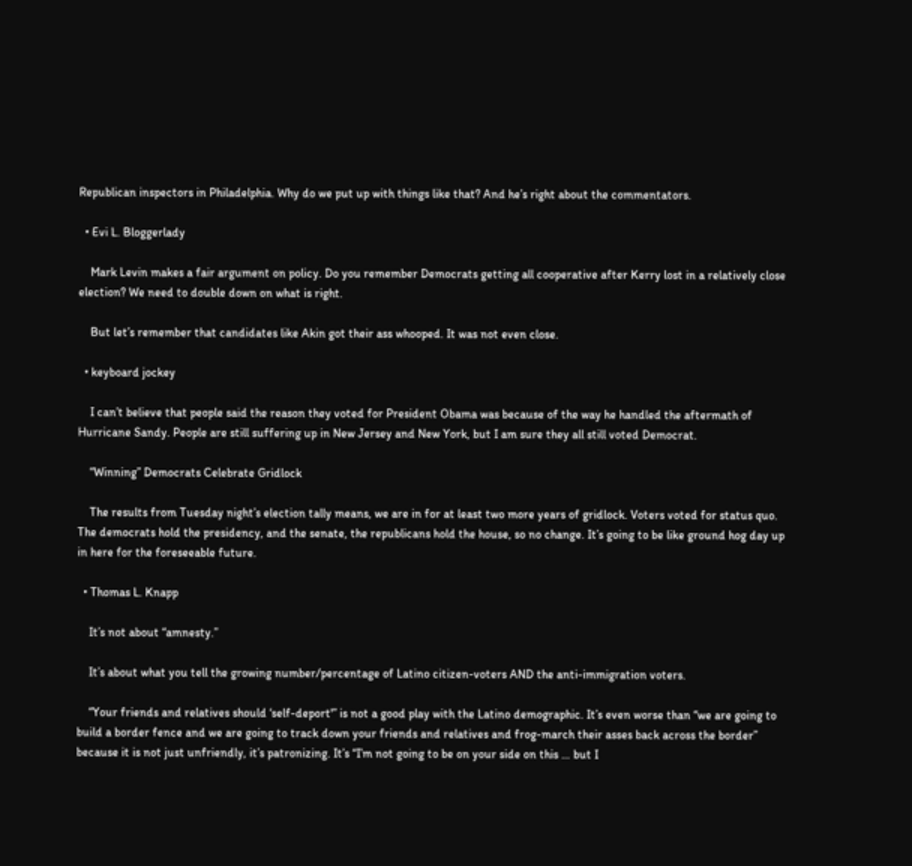Republican inspectors in Philadelphia. Why do we put up with things like that? And he’s right about the commentators.

  • Evi L. Bloggerlady

    Mark Levin makes a fair argument on policy. Do you remember Democrats getting all cooperative after Kerry lost in a relatively close election? We need to double down on what is right.

    But let’s remember that candidates like Akin got their ass whooped. It was not even close.

  • keyboard jockey

    I can’t believe that people said the reason they voted for President Obama was because of the way he handled the aftermath of Hurricane Sandy. People are still suffering up in New Jersey and New York, but I am sure they all still voted Democrat.

    “Winning” Democrats Celebrate Gridlock

    The results from Tuesday night’s election tally means, we are in for at least two more years of gridlock. Voters voted for status quo. The democrats hold the presidency, and the senate, the republicans hold the house, so no change. It’s going to be like ground hog day up in here for the foreseeable future.

  • Thomas L. Knapp

    It’s not about “amnesty.”

    It’s about what you tell the growing number/percentage of Latino citizen-voters AND the anti-immigration voters.

    “Your friends and relatives should ‘self-deport'” is not a good play with the Latino demographic. It’s even worse than “we are going to build a border fence and we are going to track down your friends and relatives and frog-march their asses back across the border” because it is not just unfriendly, it’s patronizing. It’s “I’m not going to be on your side on this … but I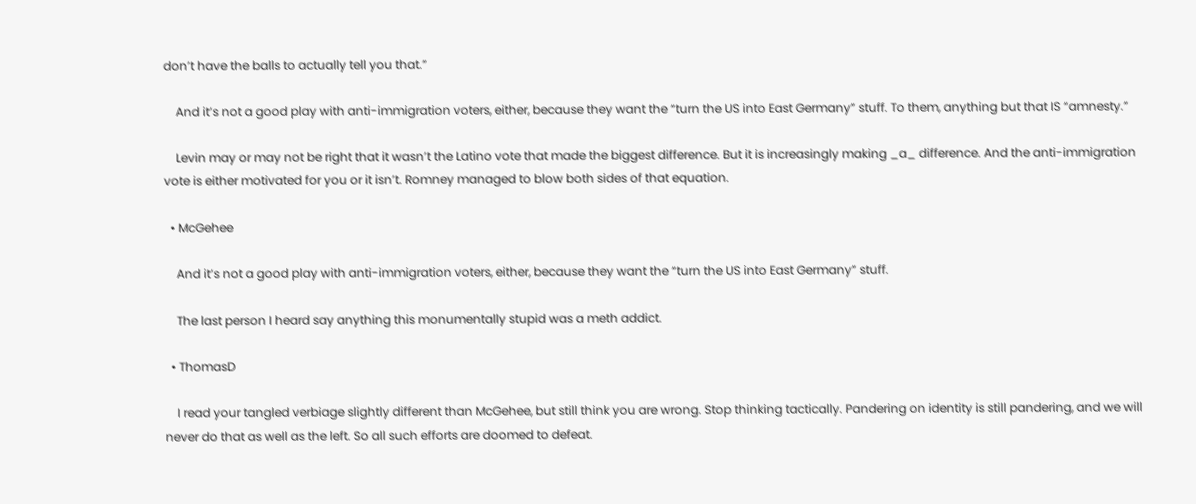don’t have the balls to actually tell you that.”

    And it’s not a good play with anti-immigration voters, either, because they want the “turn the US into East Germany” stuff. To them, anything but that IS “amnesty.”

    Levin may or may not be right that it wasn’t the Latino vote that made the biggest difference. But it is increasingly making _a_ difference. And the anti-immigration vote is either motivated for you or it isn’t. Romney managed to blow both sides of that equation.

  • McGehee

    And it’s not a good play with anti-immigration voters, either, because they want the “turn the US into East Germany” stuff.

    The last person I heard say anything this monumentally stupid was a meth addict.

  • ThomasD

    I read your tangled verbiage slightly different than McGehee, but still think you are wrong. Stop thinking tactically. Pandering on identity is still pandering, and we will never do that as well as the left. So all such efforts are doomed to defeat.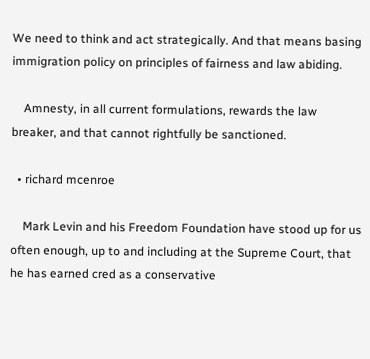We need to think and act strategically. And that means basing immigration policy on principles of fairness and law abiding.

    Amnesty, in all current formulations, rewards the law breaker, and that cannot rightfully be sanctioned.

  • richard mcenroe

    Mark Levin and his Freedom Foundation have stood up for us often enough, up to and including at the Supreme Court, that he has earned cred as a conservative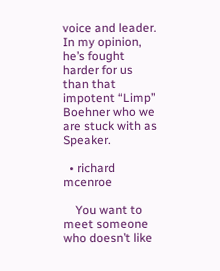voice and leader. In my opinion, he’s fought harder for us than that impotent “Limp” Boehner who we are stuck with as Speaker.

  • richard mcenroe

    You want to meet someone who doesn’t like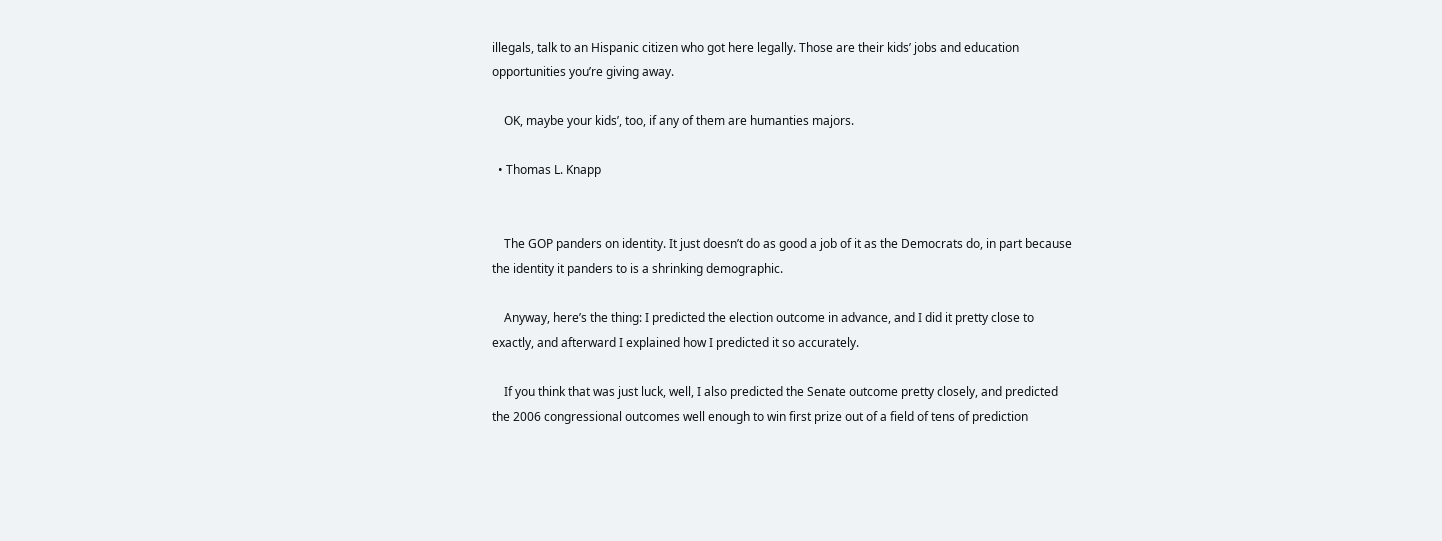illegals, talk to an Hispanic citizen who got here legally. Those are their kids’ jobs and education opportunities you’re giving away.

    OK, maybe your kids’, too, if any of them are humanties majors.

  • Thomas L. Knapp


    The GOP panders on identity. It just doesn’t do as good a job of it as the Democrats do, in part because the identity it panders to is a shrinking demographic.

    Anyway, here’s the thing: I predicted the election outcome in advance, and I did it pretty close to exactly, and afterward I explained how I predicted it so accurately.

    If you think that was just luck, well, I also predicted the Senate outcome pretty closely, and predicted the 2006 congressional outcomes well enough to win first prize out of a field of tens of prediction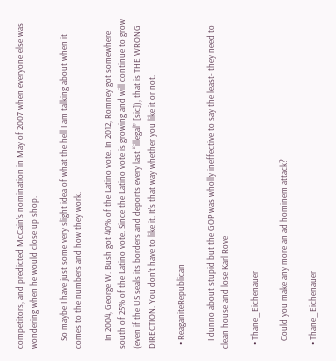competitors, and predicted McCain’s nomination in May of 2007 when everyone else was wondering when he would close up shop.

    So maybe I have just some very slight idea of what the hell I am talking about when it comes to the numbers and how they work.

    In 2004, George W. Bush got 40% of the Latino vote. In 2012, Romney got somewhere south of 25% of the Latino vote. Since the Latino vote is growing and will continue to grow (even if the US seals its borders and deports every last “illegal” [sic]), that is THE WRONG DIRECTION. You don’t have to like it. It’s that way whether you like it or not.

  • ReaganiteRepublican

    I dunno about stupid but the GOP was wholly ineffective to say the least- they need to clean house and lose Karl Rove

  • Thane_Eichenauer

    Could you make any more an ad hominem attack?

  • Thane_Eichenauer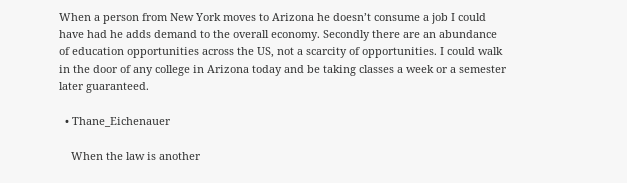When a person from New York moves to Arizona he doesn’t consume a job I could have had he adds demand to the overall economy. Secondly there are an abundance of education opportunities across the US, not a scarcity of opportunities. I could walk in the door of any college in Arizona today and be taking classes a week or a semester later guaranteed.

  • Thane_Eichenauer

    When the law is another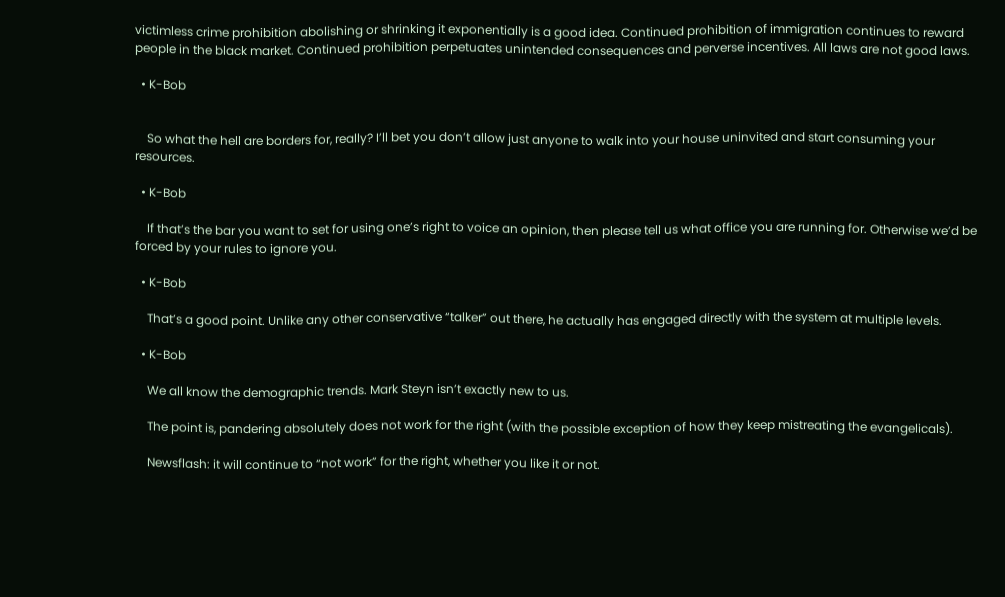victimless crime prohibition abolishing or shrinking it exponentially is a good idea. Continued prohibition of immigration continues to reward people in the black market. Continued prohibition perpetuates unintended consequences and perverse incentives. All laws are not good laws.

  • K-Bob


    So what the hell are borders for, really? I’ll bet you don’t allow just anyone to walk into your house uninvited and start consuming your resources.

  • K-Bob

    If that’s the bar you want to set for using one’s right to voice an opinion, then please tell us what office you are running for. Otherwise we’d be forced by your rules to ignore you.

  • K-Bob

    That’s a good point. Unlike any other conservative “talker” out there, he actually has engaged directly with the system at multiple levels.

  • K-Bob

    We all know the demographic trends. Mark Steyn isn’t exactly new to us.

    The point is, pandering absolutely does not work for the right (with the possible exception of how they keep mistreating the evangelicals).

    Newsflash: it will continue to “not work” for the right, whether you like it or not.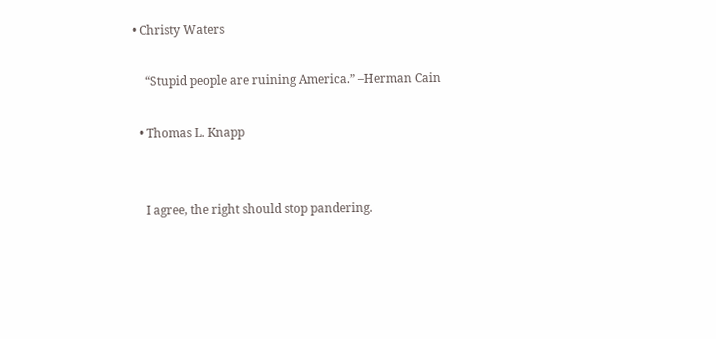• Christy Waters

    “Stupid people are ruining America.” –Herman Cain

  • Thomas L. Knapp


    I agree, the right should stop pandering.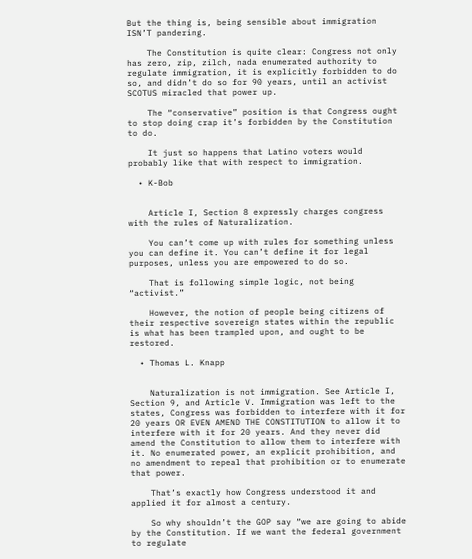But the thing is, being sensible about immigration ISN’T pandering.

    The Constitution is quite clear: Congress not only has zero, zip, zilch, nada enumerated authority to regulate immigration, it is explicitly forbidden to do so, and didn’t do so for 90 years, until an activist SCOTUS miracled that power up.

    The “conservative” position is that Congress ought to stop doing crap it’s forbidden by the Constitution to do.

    It just so happens that Latino voters would probably like that with respect to immigration.

  • K-Bob


    Article I, Section 8 expressly charges congress with the rules of Naturalization.

    You can’t come up with rules for something unless you can define it. You can’t define it for legal purposes, unless you are empowered to do so.

    That is following simple logic, not being “activist.”

    However, the notion of people being citizens of their respective sovereign states within the republic is what has been trampled upon, and ought to be restored.

  • Thomas L. Knapp


    Naturalization is not immigration. See Article I, Section 9, and Article V. Immigration was left to the states, Congress was forbidden to interfere with it for 20 years OR EVEN AMEND THE CONSTITUTION to allow it to interfere with it for 20 years. And they never did amend the Constitution to allow them to interfere with it. No enumerated power, an explicit prohibition, and no amendment to repeal that prohibition or to enumerate that power.

    That’s exactly how Congress understood it and applied it for almost a century.

    So why shouldn’t the GOP say “we are going to abide by the Constitution. If we want the federal government to regulate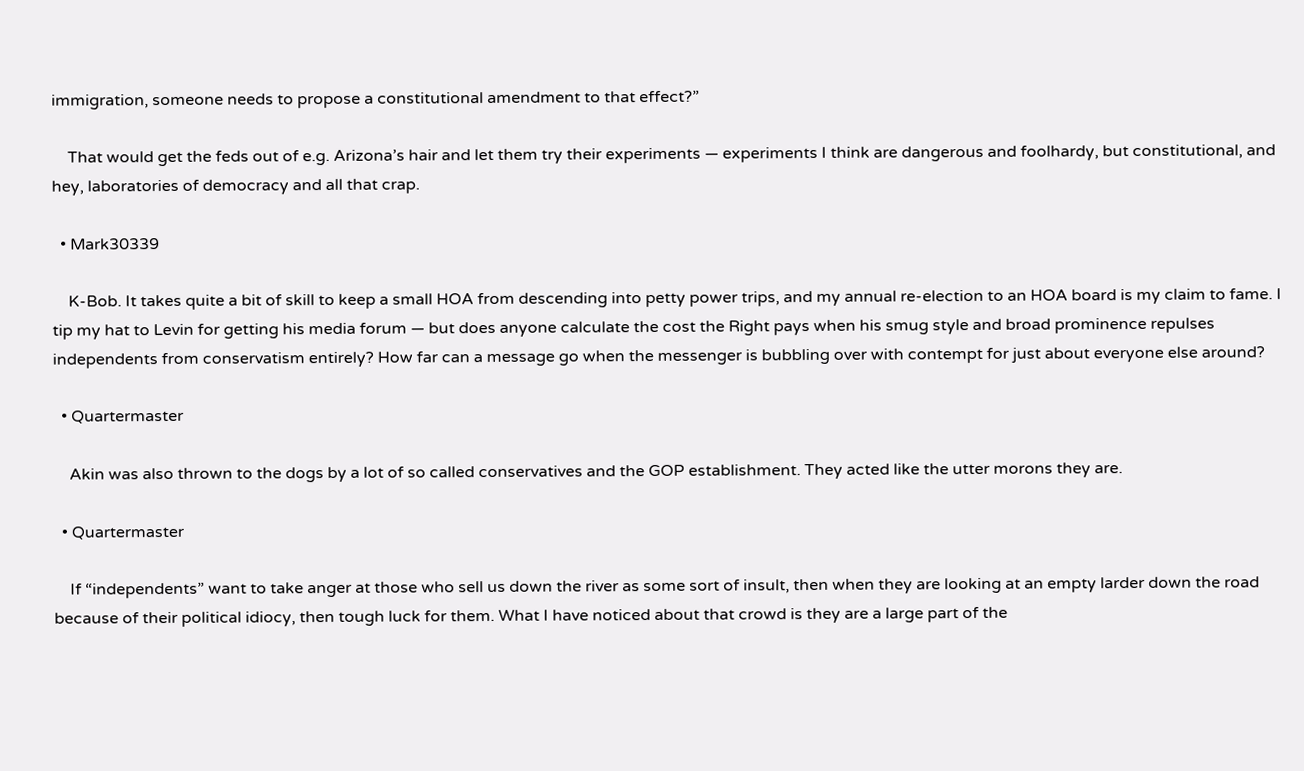immigration, someone needs to propose a constitutional amendment to that effect?”

    That would get the feds out of e.g. Arizona’s hair and let them try their experiments — experiments I think are dangerous and foolhardy, but constitutional, and hey, laboratories of democracy and all that crap.

  • Mark30339

    K-Bob. It takes quite a bit of skill to keep a small HOA from descending into petty power trips, and my annual re-election to an HOA board is my claim to fame. I tip my hat to Levin for getting his media forum — but does anyone calculate the cost the Right pays when his smug style and broad prominence repulses independents from conservatism entirely? How far can a message go when the messenger is bubbling over with contempt for just about everyone else around?

  • Quartermaster

    Akin was also thrown to the dogs by a lot of so called conservatives and the GOP establishment. They acted like the utter morons they are.

  • Quartermaster

    If “independents” want to take anger at those who sell us down the river as some sort of insult, then when they are looking at an empty larder down the road because of their political idiocy, then tough luck for them. What I have noticed about that crowd is they are a large part of the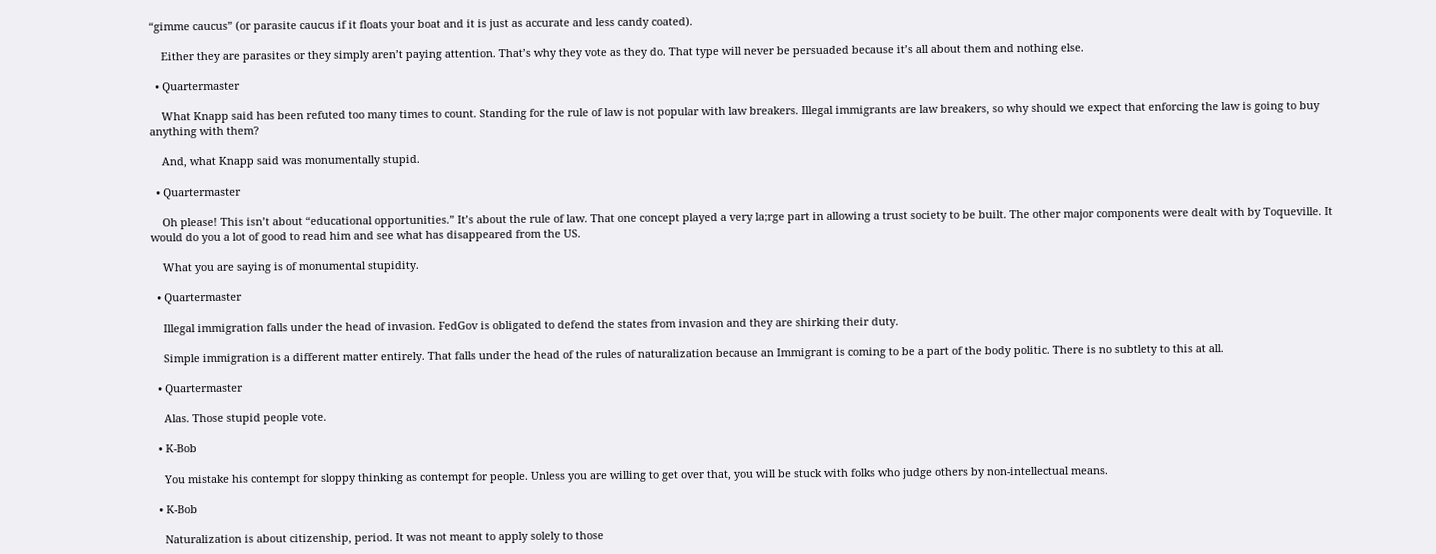“gimme caucus” (or parasite caucus if it floats your boat and it is just as accurate and less candy coated).

    Either they are parasites or they simply aren’t paying attention. That’s why they vote as they do. That type will never be persuaded because it’s all about them and nothing else.

  • Quartermaster

    What Knapp said has been refuted too many times to count. Standing for the rule of law is not popular with law breakers. Illegal immigrants are law breakers, so why should we expect that enforcing the law is going to buy anything with them?

    And, what Knapp said was monumentally stupid.

  • Quartermaster

    Oh please! This isn’t about “educational opportunities.” It’s about the rule of law. That one concept played a very la;rge part in allowing a trust society to be built. The other major components were dealt with by Toqueville. It would do you a lot of good to read him and see what has disappeared from the US.

    What you are saying is of monumental stupidity.

  • Quartermaster

    Illegal immigration falls under the head of invasion. FedGov is obligated to defend the states from invasion and they are shirking their duty.

    Simple immigration is a different matter entirely. That falls under the head of the rules of naturalization because an Immigrant is coming to be a part of the body politic. There is no subtlety to this at all.

  • Quartermaster

    Alas. Those stupid people vote.

  • K-Bob

    You mistake his contempt for sloppy thinking as contempt for people. Unless you are willing to get over that, you will be stuck with folks who judge others by non-intellectual means.

  • K-Bob

    Naturalization is about citizenship, period. It was not meant to apply solely to those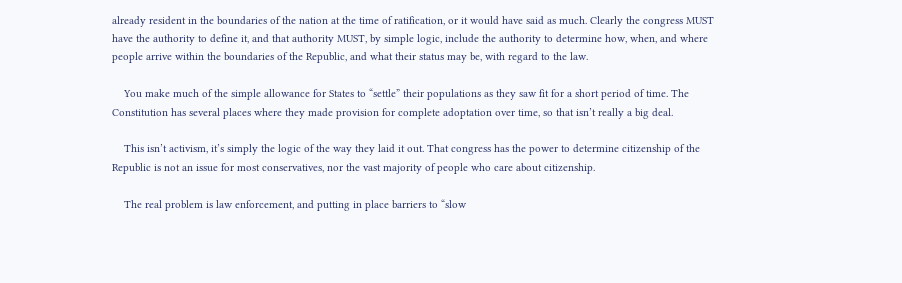already resident in the boundaries of the nation at the time of ratification, or it would have said as much. Clearly the congress MUST have the authority to define it, and that authority MUST, by simple logic, include the authority to determine how, when, and where people arrive within the boundaries of the Republic, and what their status may be, with regard to the law.

    You make much of the simple allowance for States to “settle” their populations as they saw fit for a short period of time. The Constitution has several places where they made provision for complete adoptation over time, so that isn’t really a big deal.

    This isn’t activism, it’s simply the logic of the way they laid it out. That congress has the power to determine citizenship of the Republic is not an issue for most conservatives, nor the vast majority of people who care about citizenship.

    The real problem is law enforcement, and putting in place barriers to “slow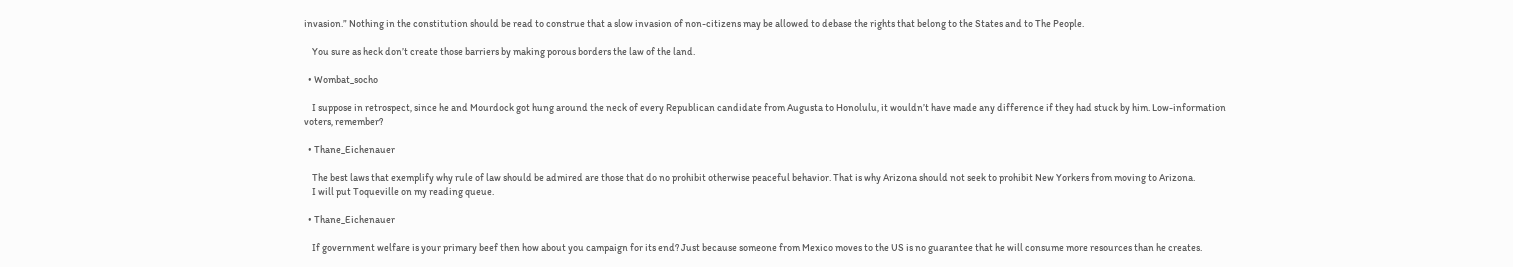invasion.” Nothing in the constitution should be read to construe that a slow invasion of non-citizens may be allowed to debase the rights that belong to the States and to The People.

    You sure as heck don’t create those barriers by making porous borders the law of the land.

  • Wombat_socho

    I suppose in retrospect, since he and Mourdock got hung around the neck of every Republican candidate from Augusta to Honolulu, it wouldn’t have made any difference if they had stuck by him. Low-information voters, remember?

  • Thane_Eichenauer

    The best laws that exemplify why rule of law should be admired are those that do no prohibit otherwise peaceful behavior. That is why Arizona should not seek to prohibit New Yorkers from moving to Arizona.
    I will put Toqueville on my reading queue.

  • Thane_Eichenauer

    If government welfare is your primary beef then how about you campaign for its end? Just because someone from Mexico moves to the US is no guarantee that he will consume more resources than he creates.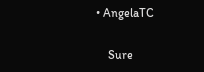• AngelaTC

    Sure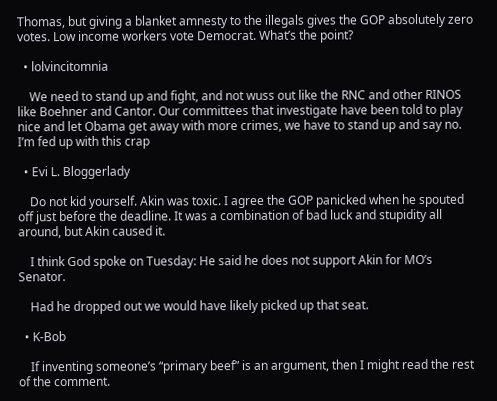Thomas, but giving a blanket amnesty to the illegals gives the GOP absolutely zero votes. Low income workers vote Democrat. What’s the point?

  • lolvincitomnia

    We need to stand up and fight, and not wuss out like the RNC and other RINOS like Boehner and Cantor. Our committees that investigate have been told to play nice and let Obama get away with more crimes, we have to stand up and say no. I’m fed up with this crap

  • Evi L. Bloggerlady

    Do not kid yourself. Akin was toxic. I agree the GOP panicked when he spouted off just before the deadline. It was a combination of bad luck and stupidity all around, but Akin caused it.

    I think God spoke on Tuesday: He said he does not support Akin for MO’s Senator.

    Had he dropped out we would have likely picked up that seat.

  • K-Bob

    If inventing someone’s “primary beef” is an argument, then I might read the rest of the comment.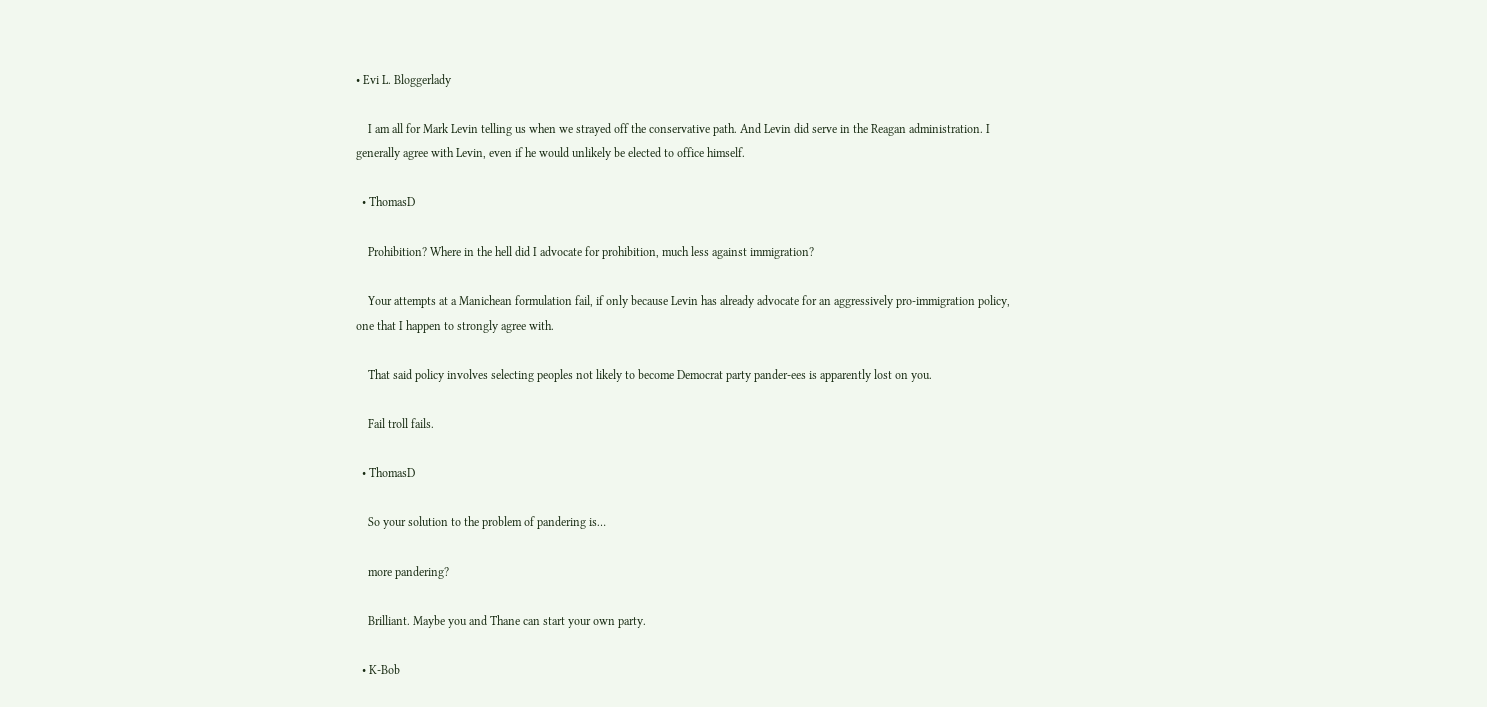• Evi L. Bloggerlady

    I am all for Mark Levin telling us when we strayed off the conservative path. And Levin did serve in the Reagan administration. I generally agree with Levin, even if he would unlikely be elected to office himself.

  • ThomasD

    Prohibition? Where in the hell did I advocate for prohibition, much less against immigration?

    Your attempts at a Manichean formulation fail, if only because Levin has already advocate for an aggressively pro-immigration policy, one that I happen to strongly agree with.

    That said policy involves selecting peoples not likely to become Democrat party pander-ees is apparently lost on you.

    Fail troll fails.

  • ThomasD

    So your solution to the problem of pandering is…

    more pandering?

    Brilliant. Maybe you and Thane can start your own party.

  • K-Bob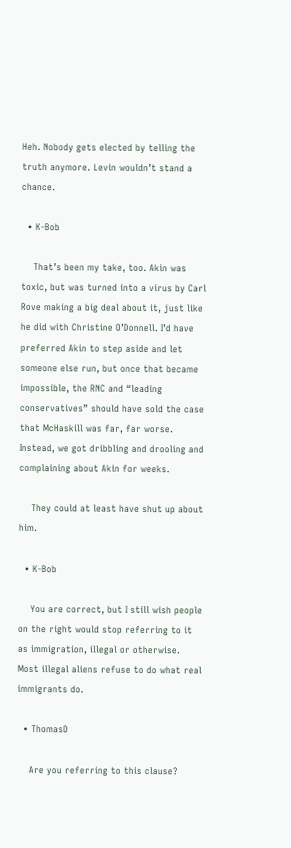Heh. Nobody gets elected by telling the truth anymore. Levin wouldn’t stand a chance.

  • K-Bob

    That’s been my take, too. Akin was toxic, but was turned into a virus by Carl Rove making a big deal about it, just like he did with Christine O’Donnell. I’d have preferred Akin to step aside and let someone else run, but once that became impossible, the RNC and “leading conservatives” should have sold the case that McHaskill was far, far worse. Instead, we got dribbling and drooling and complaining about Akin for weeks.

    They could at least have shut up about him.

  • K-Bob

    You are correct, but I still wish people on the right would stop referring to it as immigration, illegal or otherwise. Most illegal aliens refuse to do what real immigrants do.

  • ThomasD

    Are you referring to this clause?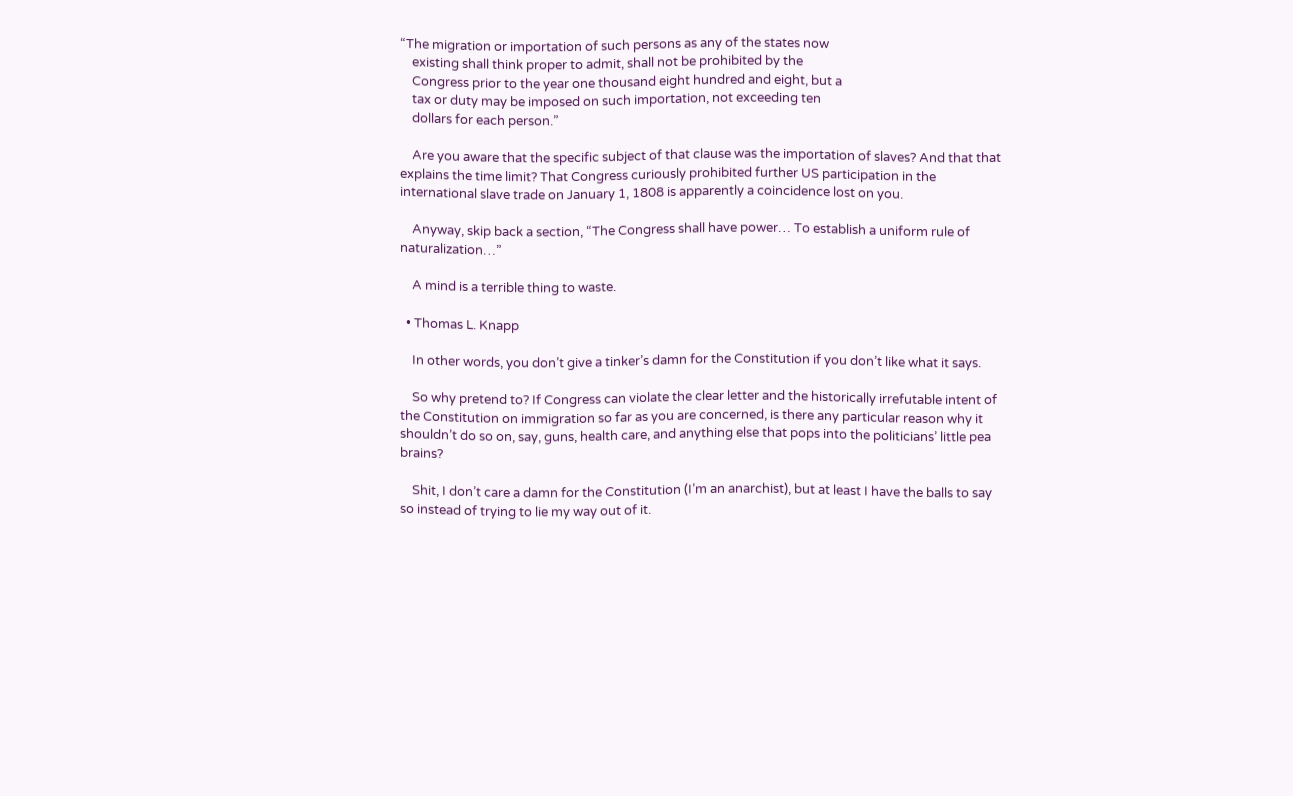“The migration or importation of such persons as any of the states now
    existing shall think proper to admit, shall not be prohibited by the
    Congress prior to the year one thousand eight hundred and eight, but a
    tax or duty may be imposed on such importation, not exceeding ten
    dollars for each person.”

    Are you aware that the specific subject of that clause was the importation of slaves? And that that explains the time limit? That Congress curiously prohibited further US participation in the international slave trade on January 1, 1808 is apparently a coincidence lost on you.

    Anyway, skip back a section, “The Congress shall have power… To establish a uniform rule of naturalization…”

    A mind is a terrible thing to waste.

  • Thomas L. Knapp

    In other words, you don’t give a tinker’s damn for the Constitution if you don’t like what it says.

    So why pretend to? If Congress can violate the clear letter and the historically irrefutable intent of the Constitution on immigration so far as you are concerned, is there any particular reason why it shouldn’t do so on, say, guns, health care, and anything else that pops into the politicians’ little pea brains?

    Shit, I don’t care a damn for the Constitution (I’m an anarchist), but at least I have the balls to say so instead of trying to lie my way out of it.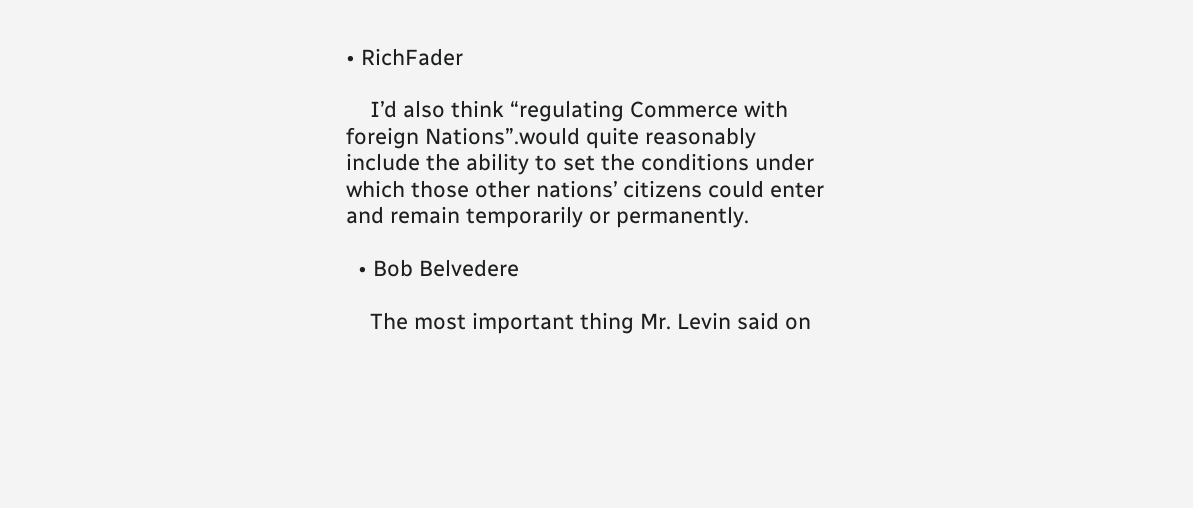• RichFader

    I’d also think “regulating Commerce with foreign Nations”.would quite reasonably include the ability to set the conditions under which those other nations’ citizens could enter and remain temporarily or permanently.

  • Bob Belvedere

    The most important thing Mr. Levin said on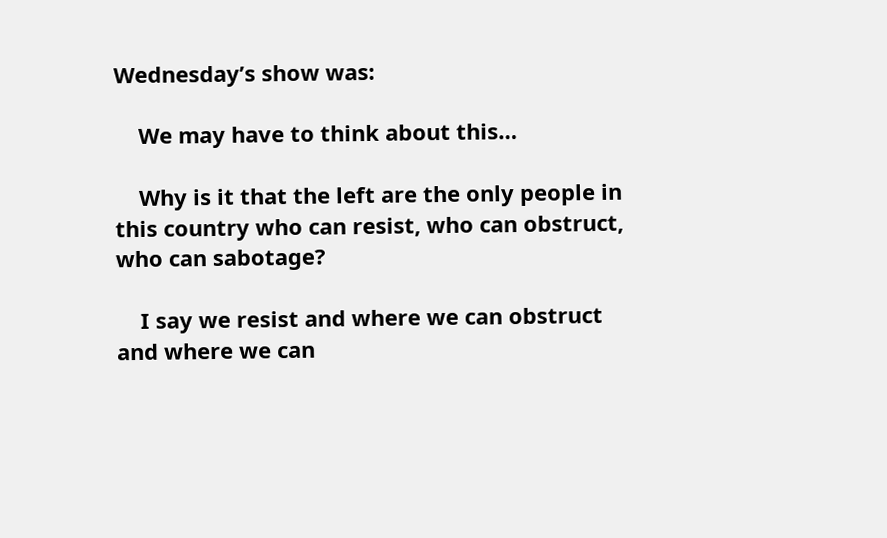Wednesday’s show was:

    We may have to think about this…

    Why is it that the left are the only people in this country who can resist, who can obstruct, who can sabotage?

    I say we resist and where we can obstruct and where we can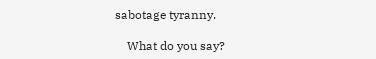sabotage tyranny.

    What do you say?